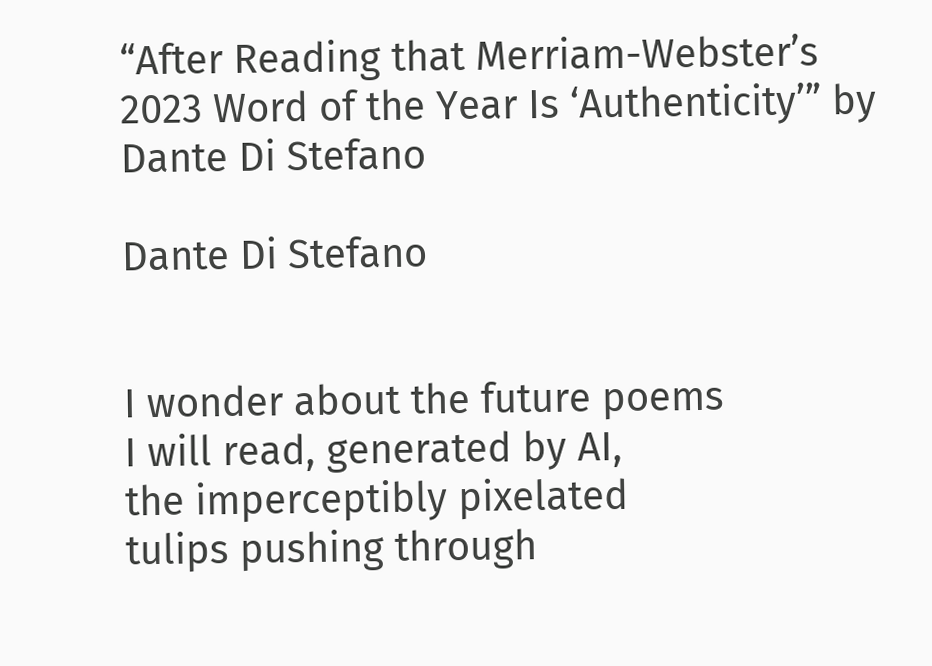“After Reading that Merriam-Webster’s 2023 Word of the Year Is ‘Authenticity’” by Dante Di Stefano

Dante Di Stefano


I wonder about the future poems
I will read, generated by AI,
the imperceptibly pixelated
tulips pushing through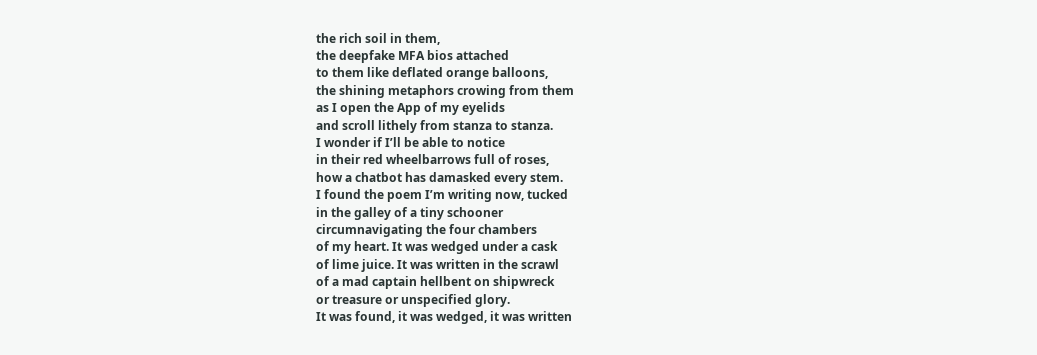the rich soil in them,
the deepfake MFA bios attached
to them like deflated orange balloons,
the shining metaphors crowing from them
as I open the App of my eyelids
and scroll lithely from stanza to stanza.
I wonder if I’ll be able to notice
in their red wheelbarrows full of roses,
how a chatbot has damasked every stem.
I found the poem I’m writing now, tucked
in the galley of a tiny schooner
circumnavigating the four chambers
of my heart. It was wedged under a cask
of lime juice. It was written in the scrawl
of a mad captain hellbent on shipwreck
or treasure or unspecified glory.
It was found, it was wedged, it was written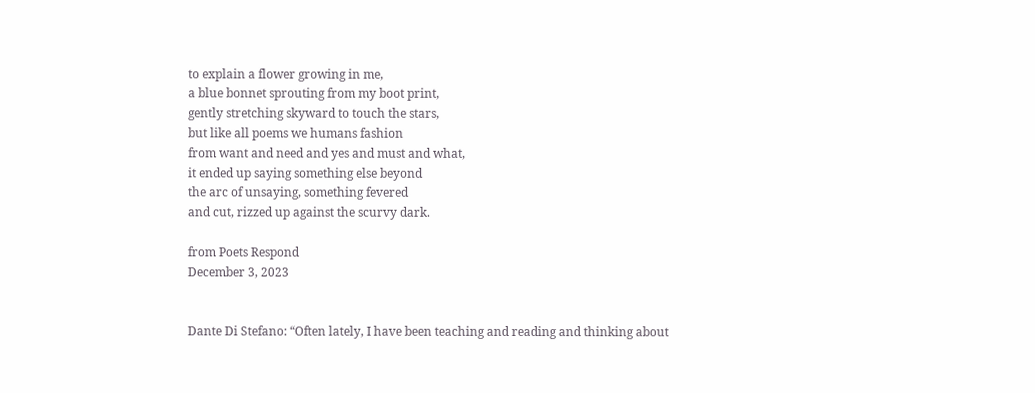to explain a flower growing in me,
a blue bonnet sprouting from my boot print,
gently stretching skyward to touch the stars,
but like all poems we humans fashion
from want and need and yes and must and what,
it ended up saying something else beyond
the arc of unsaying, something fevered
and cut, rizzed up against the scurvy dark.

from Poets Respond
December 3, 2023


Dante Di Stefano: “Often lately, I have been teaching and reading and thinking about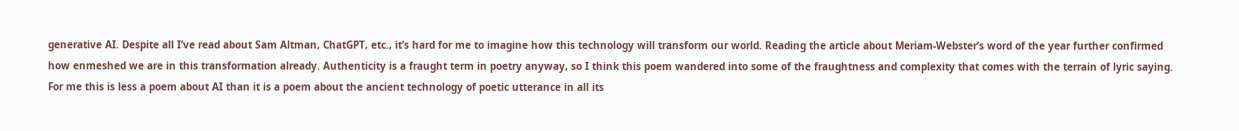generative AI. Despite all I’ve read about Sam Altman, ChatGPT, etc., it’s hard for me to imagine how this technology will transform our world. Reading the article about Meriam-Webster’s word of the year further confirmed how enmeshed we are in this transformation already. Authenticity is a fraught term in poetry anyway, so I think this poem wandered into some of the fraughtness and complexity that comes with the terrain of lyric saying. For me this is less a poem about AI than it is a poem about the ancient technology of poetic utterance in all its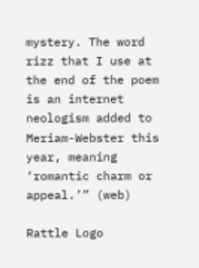mystery. The word rizz that I use at the end of the poem is an internet neologism added to Meriam-Webster this year, meaning ‘romantic charm or appeal.’” (web)

Rattle Logo